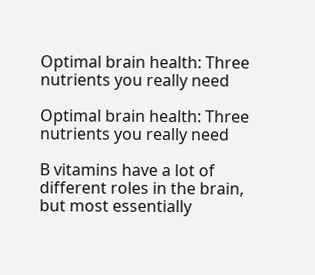Optimal brain health: Three nutrients you really need

Optimal brain health: Three nutrients you really need

B vitamins have a lot of different roles in the brain, but most essentially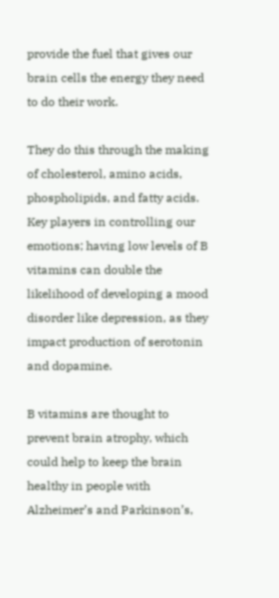provide the fuel that gives our brain cells the energy they need to do their work.

They do this through the making of cholesterol, amino acids, phospholipids, and fatty acids. Key players in controlling our emotions; having low levels of B vitamins can double the likelihood of developing a mood disorder like depression, as they impact production of serotonin and dopamine.

B vitamins are thought to prevent brain atrophy, which could help to keep the brain healthy in people with Alzheimer’s and Parkinson’s,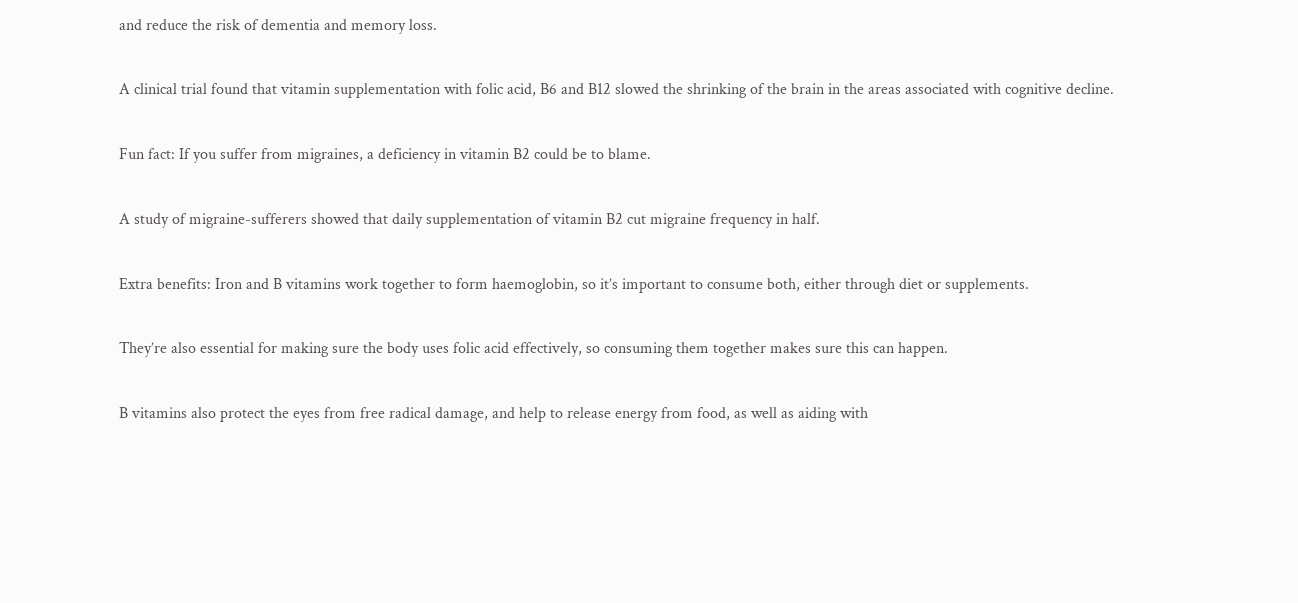and reduce the risk of dementia and memory loss.

A clinical trial found that vitamin supplementation with folic acid, B6 and B12 slowed the shrinking of the brain in the areas associated with cognitive decline.

Fun fact: If you suffer from migraines, a deficiency in vitamin B2 could be to blame.

A study of migraine-sufferers showed that daily supplementation of vitamin B2 cut migraine frequency in half.

Extra benefits: Iron and B vitamins work together to form haemoglobin, so it’s important to consume both, either through diet or supplements.

They’re also essential for making sure the body uses folic acid effectively, so consuming them together makes sure this can happen.

B vitamins also protect the eyes from free radical damage, and help to release energy from food, as well as aiding with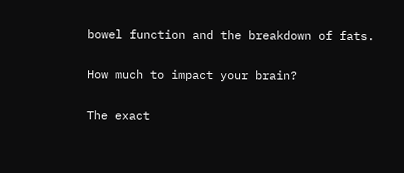bowel function and the breakdown of fats.

How much to impact your brain?

The exact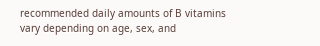recommended daily amounts of B vitamins vary depending on age, sex, and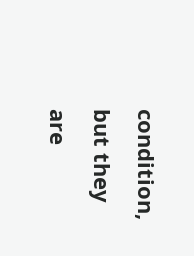condition, but they are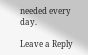needed every day.

Leave a Reply